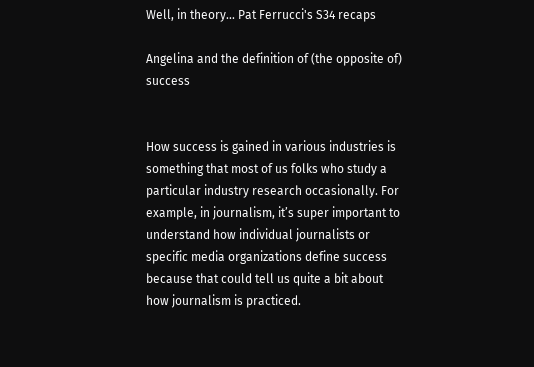Well, in theory... Pat Ferrucci's S34 recaps

Angelina and the definition of (the opposite of) success


How success is gained in various industries is something that most of us folks who study a particular industry research occasionally. For example, in journalism, it’s super important to understand how individual journalists or specific media organizations define success because that could tell us quite a bit about how journalism is practiced.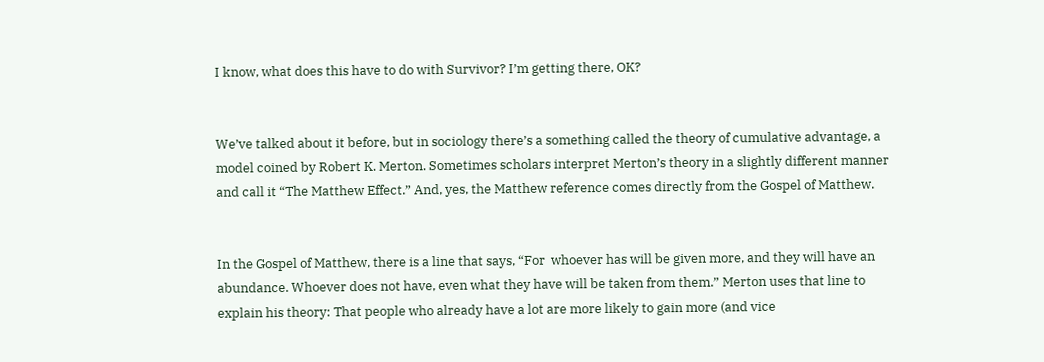I know, what does this have to do with Survivor? I’m getting there, OK?


We’ve talked about it before, but in sociology there’s a something called the theory of cumulative advantage, a model coined by Robert K. Merton. Sometimes scholars interpret Merton’s theory in a slightly different manner and call it “The Matthew Effect.” And, yes, the Matthew reference comes directly from the Gospel of Matthew.


In the Gospel of Matthew, there is a line that says, “For  whoever has will be given more, and they will have an abundance. Whoever does not have, even what they have will be taken from them.” Merton uses that line to explain his theory: That people who already have a lot are more likely to gain more (and vice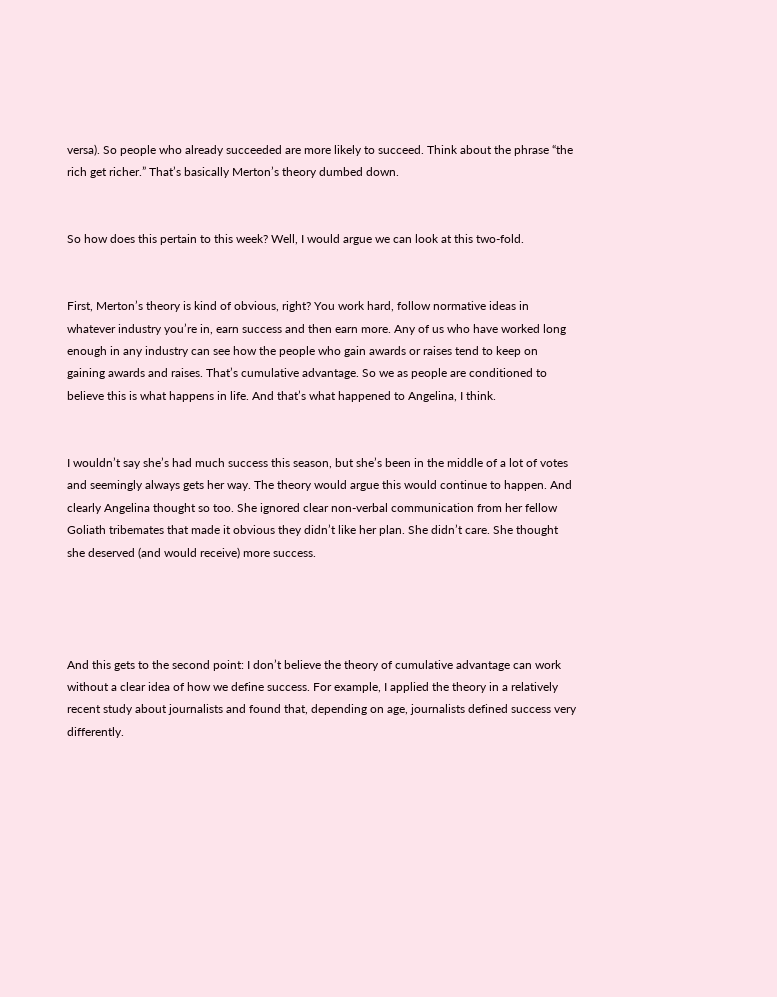versa). So people who already succeeded are more likely to succeed. Think about the phrase “the rich get richer.” That’s basically Merton’s theory dumbed down.


So how does this pertain to this week? Well, I would argue we can look at this two-fold.


First, Merton’s theory is kind of obvious, right? You work hard, follow normative ideas in whatever industry you’re in, earn success and then earn more. Any of us who have worked long enough in any industry can see how the people who gain awards or raises tend to keep on gaining awards and raises. That’s cumulative advantage. So we as people are conditioned to believe this is what happens in life. And that’s what happened to Angelina, I think.


I wouldn’t say she’s had much success this season, but she’s been in the middle of a lot of votes and seemingly always gets her way. The theory would argue this would continue to happen. And clearly Angelina thought so too. She ignored clear non-verbal communication from her fellow Goliath tribemates that made it obvious they didn’t like her plan. She didn’t care. She thought she deserved (and would receive) more success.




And this gets to the second point: I don’t believe the theory of cumulative advantage can work without a clear idea of how we define success. For example, I applied the theory in a relatively recent study about journalists and found that, depending on age, journalists defined success very differently.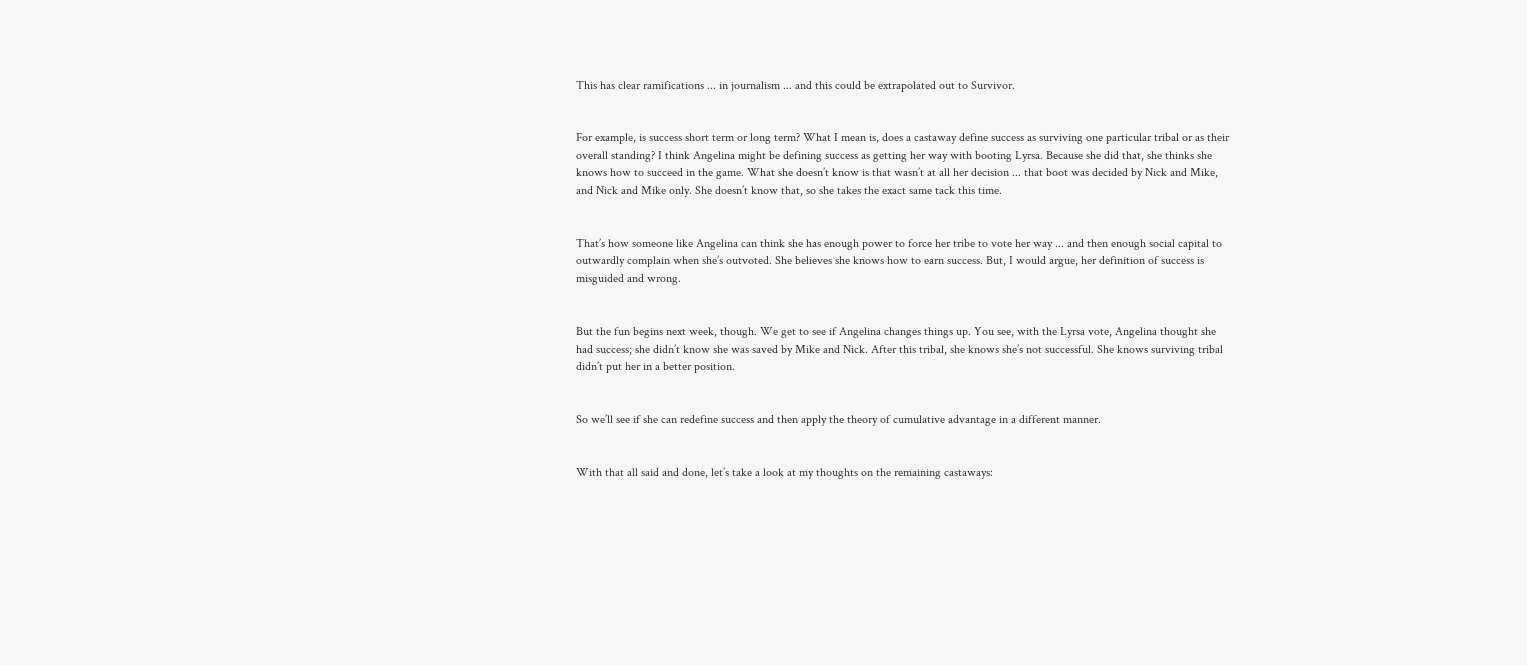This has clear ramifications ... in journalism ... and this could be extrapolated out to Survivor.


For example, is success short term or long term? What I mean is, does a castaway define success as surviving one particular tribal or as their overall standing? I think Angelina might be defining success as getting her way with booting Lyrsa. Because she did that, she thinks she knows how to succeed in the game. What she doesn’t know is that wasn’t at all her decision ... that boot was decided by Nick and Mike, and Nick and Mike only. She doesn’t know that, so she takes the exact same tack this time.


That’s how someone like Angelina can think she has enough power to force her tribe to vote her way ... and then enough social capital to outwardly complain when she’s outvoted. She believes she knows how to earn success. But, I would argue, her definition of success is misguided and wrong.


But the fun begins next week, though. We get to see if Angelina changes things up. You see, with the Lyrsa vote, Angelina thought she had success; she didn’t know she was saved by Mike and Nick. After this tribal, she knows she’s not successful. She knows surviving tribal didn’t put her in a better position.


So we’ll see if she can redefine success and then apply the theory of cumulative advantage in a different manner.


With that all said and done, let’s take a look at my thoughts on the remaining castaways: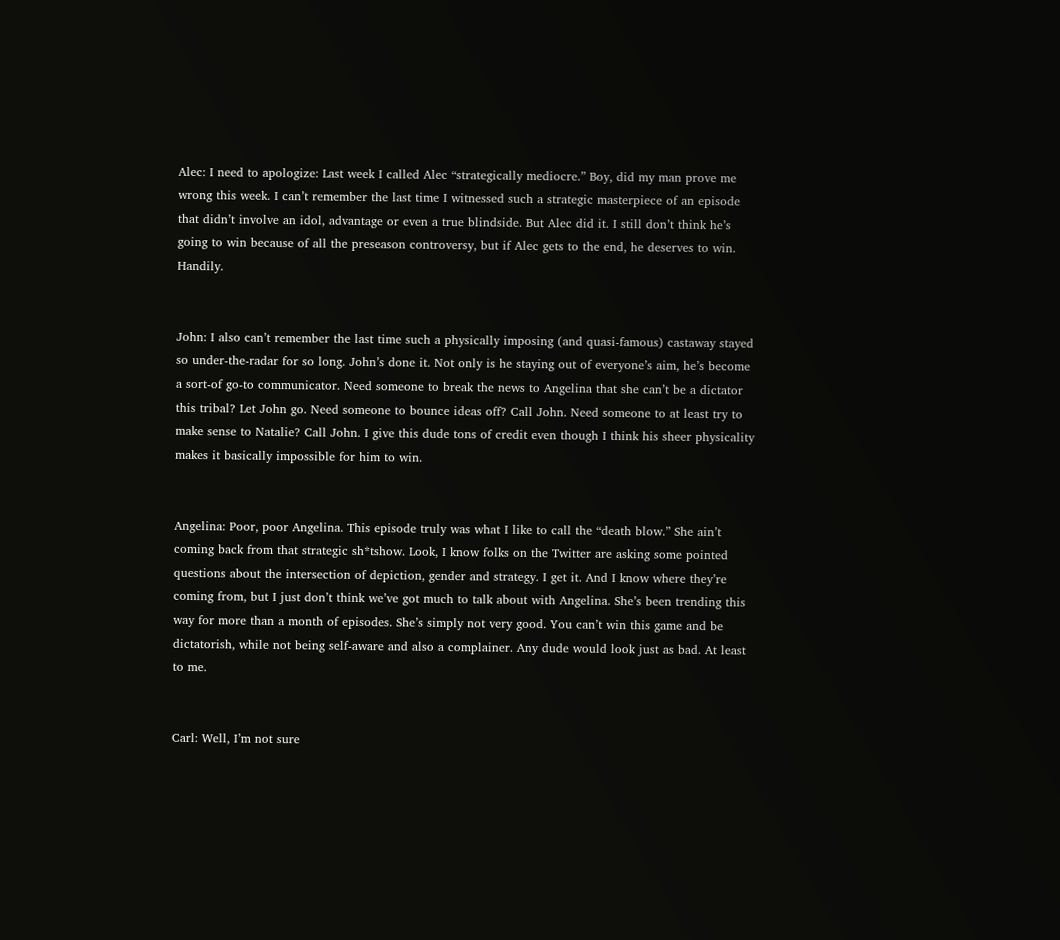Alec: I need to apologize: Last week I called Alec “strategically mediocre.” Boy, did my man prove me wrong this week. I can’t remember the last time I witnessed such a strategic masterpiece of an episode that didn’t involve an idol, advantage or even a true blindside. But Alec did it. I still don’t think he’s going to win because of all the preseason controversy, but if Alec gets to the end, he deserves to win. Handily.


John: I also can’t remember the last time such a physically imposing (and quasi-famous) castaway stayed so under-the-radar for so long. John’s done it. Not only is he staying out of everyone’s aim, he’s become a sort-of go-to communicator. Need someone to break the news to Angelina that she can’t be a dictator this tribal? Let John go. Need someone to bounce ideas off? Call John. Need someone to at least try to make sense to Natalie? Call John. I give this dude tons of credit even though I think his sheer physicality makes it basically impossible for him to win.


Angelina: Poor, poor Angelina. This episode truly was what I like to call the “death blow.” She ain’t coming back from that strategic sh*tshow. Look, I know folks on the Twitter are asking some pointed questions about the intersection of depiction, gender and strategy. I get it. And I know where they’re coming from, but I just don’t think we’ve got much to talk about with Angelina. She’s been trending this way for more than a month of episodes. She’s simply not very good. You can’t win this game and be dictatorish, while not being self-aware and also a complainer. Any dude would look just as bad. At least to me.


Carl: Well, I’m not sure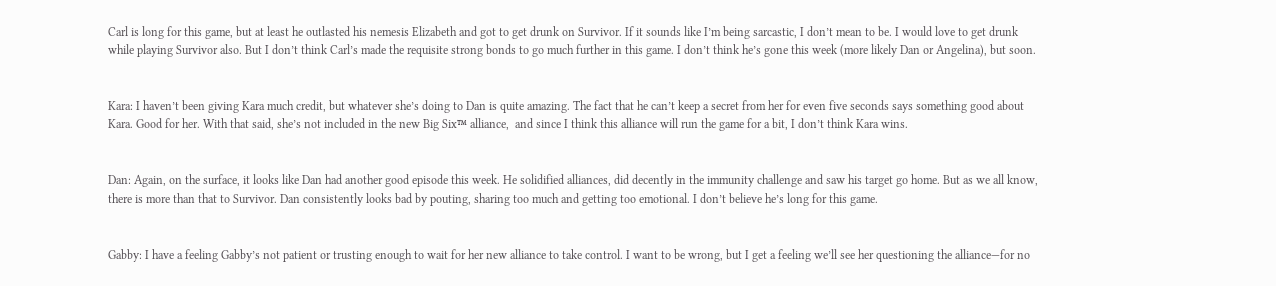Carl is long for this game, but at least he outlasted his nemesis Elizabeth and got to get drunk on Survivor. If it sounds like I’m being sarcastic, I don’t mean to be. I would love to get drunk while playing Survivor also. But I don’t think Carl’s made the requisite strong bonds to go much further in this game. I don’t think he’s gone this week (more likely Dan or Angelina), but soon.


Kara: I haven’t been giving Kara much credit, but whatever she’s doing to Dan is quite amazing. The fact that he can’t keep a secret from her for even five seconds says something good about Kara. Good for her. With that said, she’s not included in the new Big Six™ alliance,  and since I think this alliance will run the game for a bit, I don’t think Kara wins.


Dan: Again, on the surface, it looks like Dan had another good episode this week. He solidified alliances, did decently in the immunity challenge and saw his target go home. But as we all know, there is more than that to Survivor. Dan consistently looks bad by pouting, sharing too much and getting too emotional. I don’t believe he’s long for this game.


Gabby: I have a feeling Gabby’s not patient or trusting enough to wait for her new alliance to take control. I want to be wrong, but I get a feeling we’ll see her questioning the alliance—for no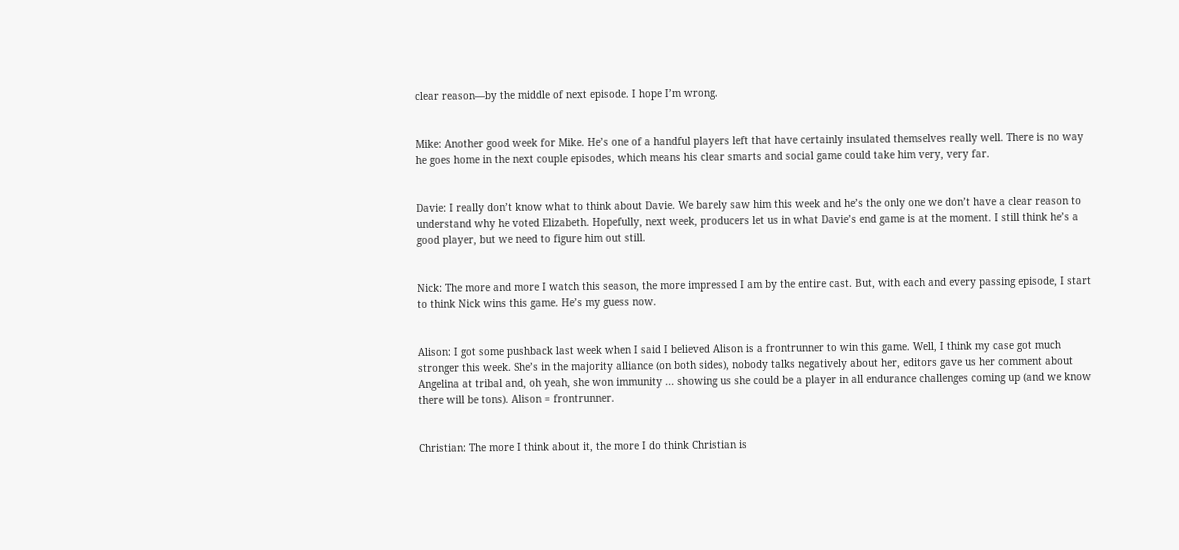clear reason—by the middle of next episode. I hope I’m wrong.


Mike: Another good week for Mike. He’s one of a handful players left that have certainly insulated themselves really well. There is no way he goes home in the next couple episodes, which means his clear smarts and social game could take him very, very far.


Davie: I really don’t know what to think about Davie. We barely saw him this week and he’s the only one we don’t have a clear reason to understand why he voted Elizabeth. Hopefully, next week, producers let us in what Davie’s end game is at the moment. I still think he’s a good player, but we need to figure him out still.


Nick: The more and more I watch this season, the more impressed I am by the entire cast. But, with each and every passing episode, I start to think Nick wins this game. He’s my guess now.


Alison: I got some pushback last week when I said I believed Alison is a frontrunner to win this game. Well, I think my case got much stronger this week. She’s in the majority alliance (on both sides), nobody talks negatively about her, editors gave us her comment about Angelina at tribal and, oh yeah, she won immunity ... showing us she could be a player in all endurance challenges coming up (and we know there will be tons). Alison = frontrunner.


Christian: The more I think about it, the more I do think Christian is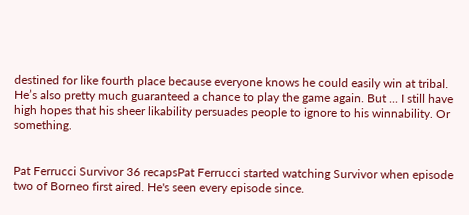destined for like fourth place because everyone knows he could easily win at tribal. He’s also pretty much guaranteed a chance to play the game again. But ... I still have high hopes that his sheer likability persuades people to ignore to his winnability. Or something.


Pat Ferrucci Survivor 36 recapsPat Ferrucci started watching Survivor when episode two of Borneo first aired. He's seen every episode since.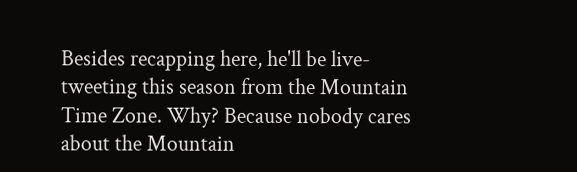Besides recapping here, he'll be live-tweeting this season from the Mountain Time Zone. Why? Because nobody cares about the Mountain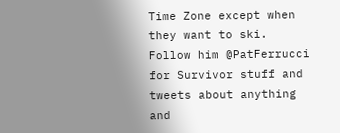Time Zone except when they want to ski. Follow him @PatFerrucci for Survivor stuff and tweets about anything and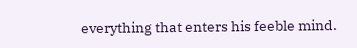everything that enters his feeble mind.